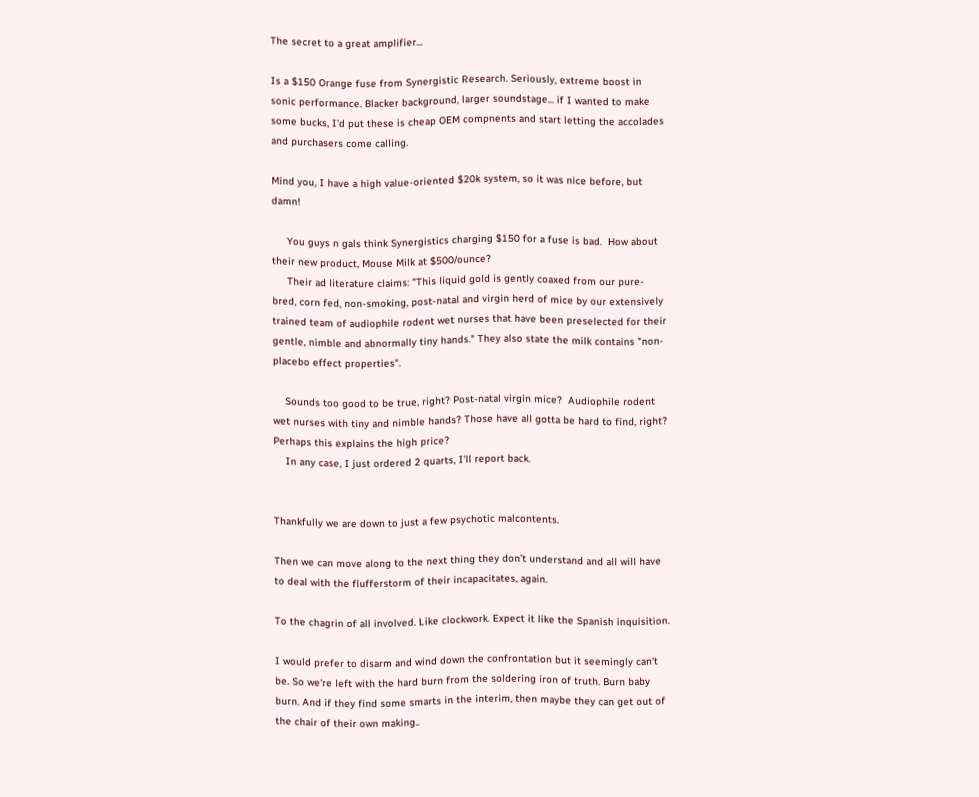The secret to a great amplifier...

Is a $150 Orange fuse from Synergistic Research. Seriously, extreme boost in sonic performance. Blacker background, larger soundstage... if I wanted to make some bucks, I’d put these is cheap OEM compnents and start letting the accolades and purchasers come calling.

Mind you, I have a high value-oriented $20k system, so it was nice before, but damn!

     You guys n gals think Synergistics charging $150 for a fuse is bad.  How about their new product, Mouse Milk at $500/ounce?
     Their ad literature claims: "This liquid gold is gently coaxed from our pure-bred, corn fed, non-smoking, post-natal and virgin herd of mice by our extensively trained team of audiophile rodent wet nurses that have been preselected for their gentle, nimble and abnormally tiny hands." They also state the milk contains "non-placebo effect properties".

    Sounds too good to be true, right? Post-natal virgin mice?  Audiophile rodent wet nurses with tiny and nimble hands? Those have all gotta be hard to find, right?  Perhaps this explains the high price?
    In any case, I just ordered 2 quarts, I'll report back.


Thankfully we are down to just a few psychotic malcontents.

Then we can move along to the next thing they don’t understand and all will have to deal with the flufferstorm of their incapacitates, again.

To the chagrin of all involved. Like clockwork. Expect it like the Spanish inquisition.

I would prefer to disarm and wind down the confrontation but it seemingly can't be. So we're left with the hard burn from the soldering iron of truth. Burn baby burn. And if they find some smarts in the interim, then maybe they can get out of the chair of their own making..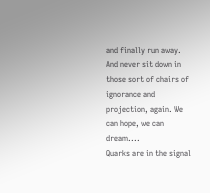and finally run away. And never sit down in those sort of chairs of ignorance and projection, again. We can hope, we can dream....
Quarks are in the signal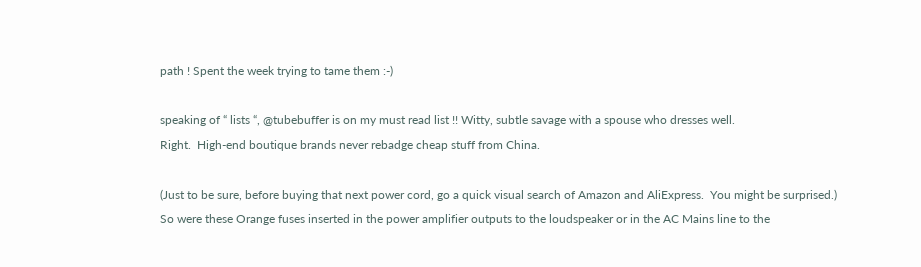path ! Spent the week trying to tame them :-)

speaking of “ lists “, @tubebuffer is on my must read list !! Witty, subtle savage with a spouse who dresses well.
Right.  High-end boutique brands never rebadge cheap stuff from China.

(Just to be sure, before buying that next power cord, go a quick visual search of Amazon and AliExpress.  You might be surprised.)
So were these Orange fuses inserted in the power amplifier outputs to the loudspeaker or in the AC Mains line to the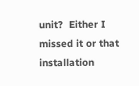unit?  Either I missed it or that installation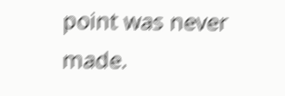point was never made.